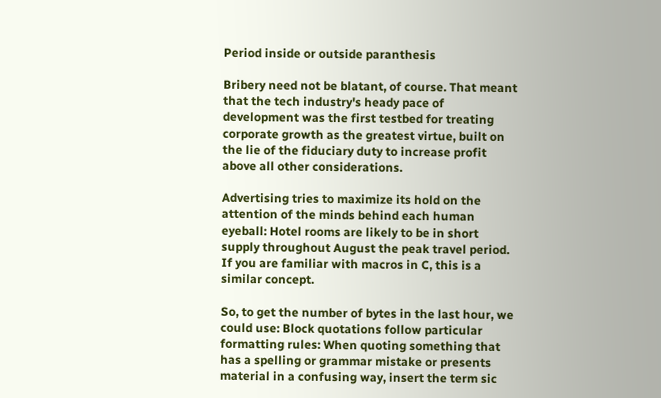Period inside or outside paranthesis

Bribery need not be blatant, of course. That meant that the tech industry's heady pace of development was the first testbed for treating corporate growth as the greatest virtue, built on the lie of the fiduciary duty to increase profit above all other considerations.

Advertising tries to maximize its hold on the attention of the minds behind each human eyeball: Hotel rooms are likely to be in short supply throughout August the peak travel period. If you are familiar with macros in C, this is a similar concept.

So, to get the number of bytes in the last hour, we could use: Block quotations follow particular formatting rules: When quoting something that has a spelling or grammar mistake or presents material in a confusing way, insert the term sic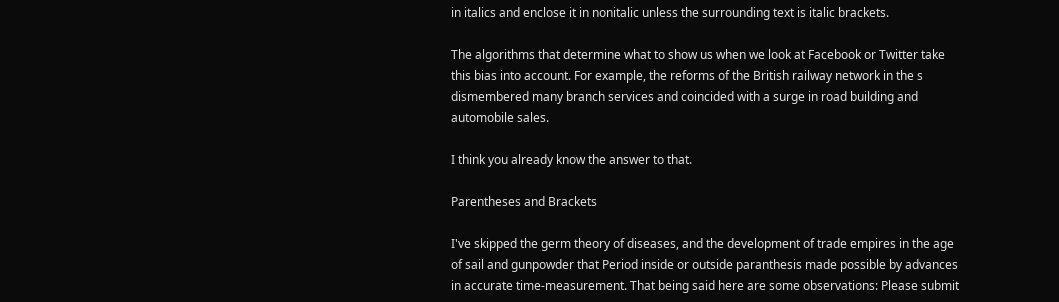in italics and enclose it in nonitalic unless the surrounding text is italic brackets.

The algorithms that determine what to show us when we look at Facebook or Twitter take this bias into account. For example, the reforms of the British railway network in the s dismembered many branch services and coincided with a surge in road building and automobile sales.

I think you already know the answer to that.

Parentheses and Brackets

I've skipped the germ theory of diseases, and the development of trade empires in the age of sail and gunpowder that Period inside or outside paranthesis made possible by advances in accurate time-measurement. That being said here are some observations: Please submit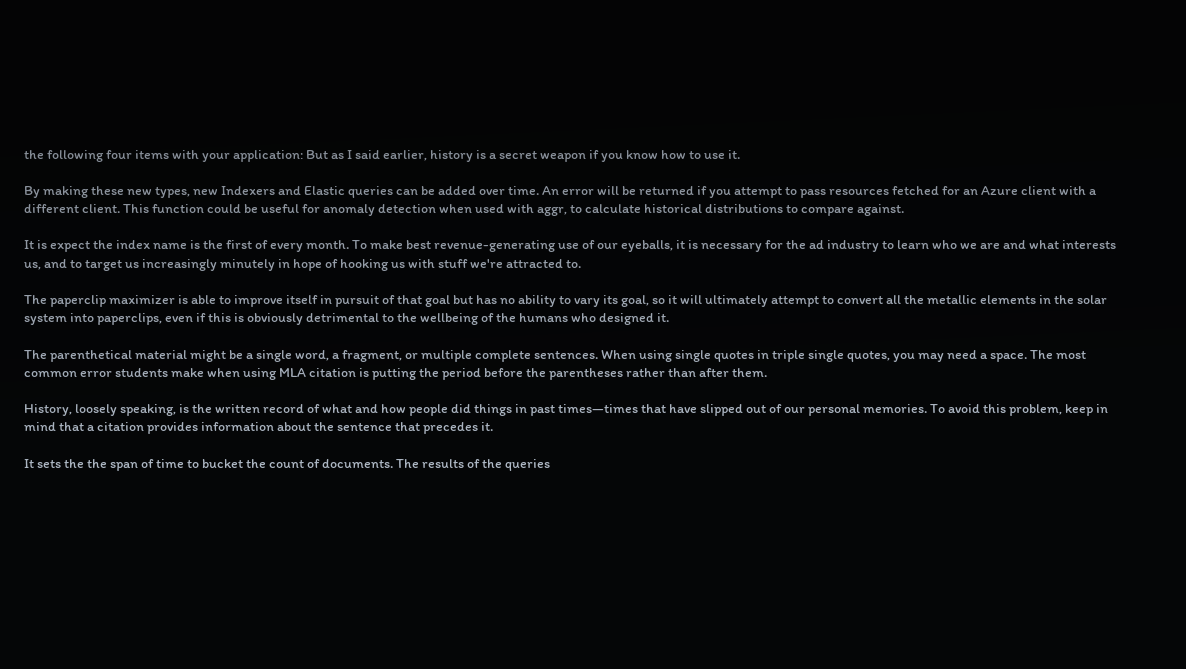the following four items with your application: But as I said earlier, history is a secret weapon if you know how to use it.

By making these new types, new Indexers and Elastic queries can be added over time. An error will be returned if you attempt to pass resources fetched for an Azure client with a different client. This function could be useful for anomaly detection when used with aggr, to calculate historical distributions to compare against.

It is expect the index name is the first of every month. To make best revenue-generating use of our eyeballs, it is necessary for the ad industry to learn who we are and what interests us, and to target us increasingly minutely in hope of hooking us with stuff we're attracted to.

The paperclip maximizer is able to improve itself in pursuit of that goal but has no ability to vary its goal, so it will ultimately attempt to convert all the metallic elements in the solar system into paperclips, even if this is obviously detrimental to the wellbeing of the humans who designed it.

The parenthetical material might be a single word, a fragment, or multiple complete sentences. When using single quotes in triple single quotes, you may need a space. The most common error students make when using MLA citation is putting the period before the parentheses rather than after them.

History, loosely speaking, is the written record of what and how people did things in past times—times that have slipped out of our personal memories. To avoid this problem, keep in mind that a citation provides information about the sentence that precedes it.

It sets the the span of time to bucket the count of documents. The results of the queries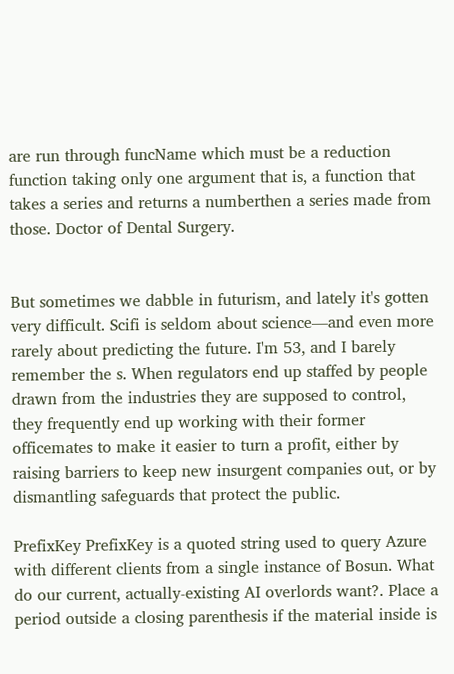are run through funcName which must be a reduction function taking only one argument that is, a function that takes a series and returns a numberthen a series made from those. Doctor of Dental Surgery.


But sometimes we dabble in futurism, and lately it's gotten very difficult. Scifi is seldom about science—and even more rarely about predicting the future. I'm 53, and I barely remember the s. When regulators end up staffed by people drawn from the industries they are supposed to control, they frequently end up working with their former officemates to make it easier to turn a profit, either by raising barriers to keep new insurgent companies out, or by dismantling safeguards that protect the public.

PrefixKey PrefixKey is a quoted string used to query Azure with different clients from a single instance of Bosun. What do our current, actually-existing AI overlords want?. Place a period outside a closing parenthesis if the material inside is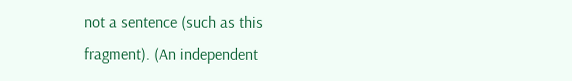not a sentence (such as this fragment). (An independent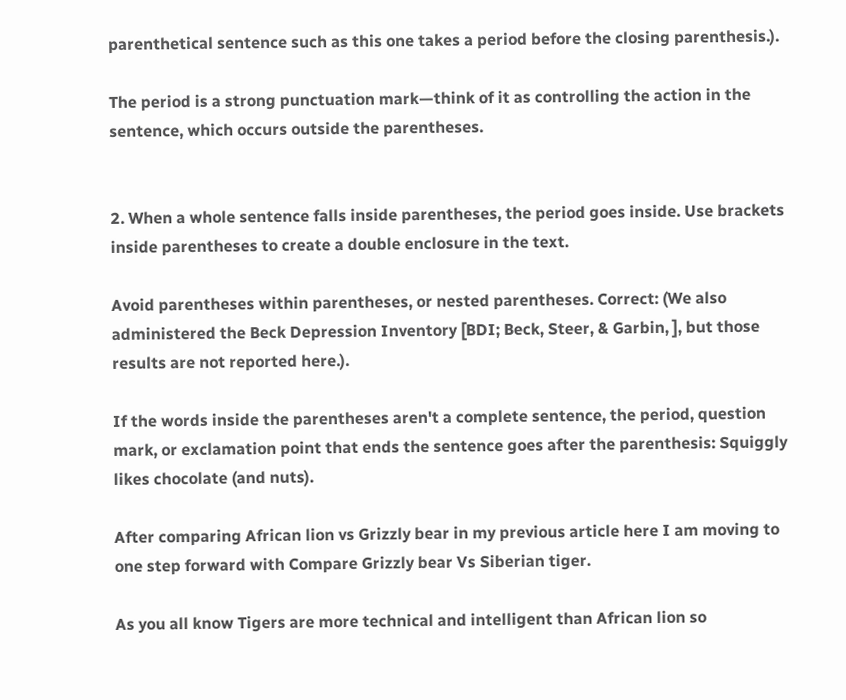parenthetical sentence such as this one takes a period before the closing parenthesis.).

The period is a strong punctuation mark—think of it as controlling the action in the sentence, which occurs outside the parentheses.


2. When a whole sentence falls inside parentheses, the period goes inside. Use brackets inside parentheses to create a double enclosure in the text.

Avoid parentheses within parentheses, or nested parentheses. Correct: (We also administered the Beck Depression Inventory [BDI; Beck, Steer, & Garbin, ], but those results are not reported here.).

If the words inside the parentheses aren't a complete sentence, the period, question mark, or exclamation point that ends the sentence goes after the parenthesis: Squiggly likes chocolate (and nuts).

After comparing African lion vs Grizzly bear in my previous article here I am moving to one step forward with Compare Grizzly bear Vs Siberian tiger.

As you all know Tigers are more technical and intelligent than African lion so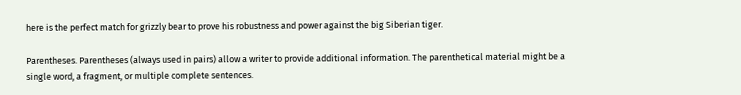here is the perfect match for grizzly bear to prove his robustness and power against the big Siberian tiger.

Parentheses. Parentheses (always used in pairs) allow a writer to provide additional information. The parenthetical material might be a single word, a fragment, or multiple complete sentences.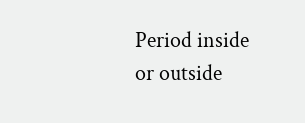Period inside or outside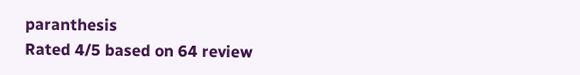paranthesis
Rated 4/5 based on 64 review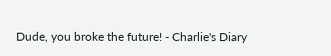Dude, you broke the future! - Charlie's Diary